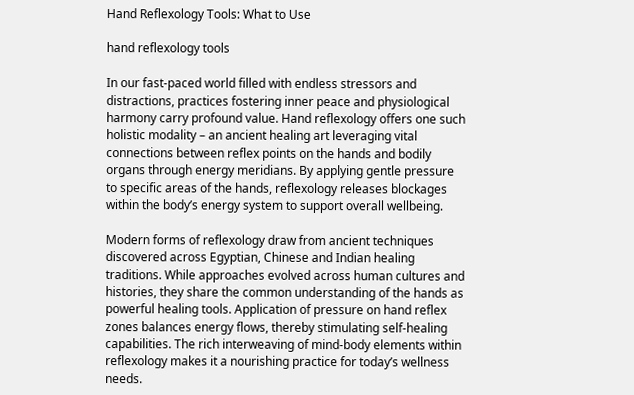Hand Reflexology Tools: What to Use

hand reflexology tools

In our fast-paced world filled with endless stressors and distractions, practices fostering inner peace and physiological harmony carry profound value. Hand reflexology offers one such holistic modality – an ancient healing art leveraging vital connections between reflex points on the hands and bodily organs through energy meridians. By applying gentle pressure to specific areas of the hands, reflexology releases blockages within the body’s energy system to support overall wellbeing.

Modern forms of reflexology draw from ancient techniques discovered across Egyptian, Chinese and Indian healing traditions. While approaches evolved across human cultures and histories, they share the common understanding of the hands as powerful healing tools. Application of pressure on hand reflex zones balances energy flows, thereby stimulating self-healing capabilities. The rich interweaving of mind-body elements within reflexology makes it a nourishing practice for today’s wellness needs.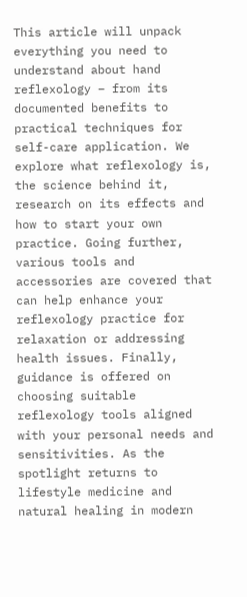This article will unpack everything you need to understand about hand reflexology – from its documented benefits to practical techniques for self-care application. We explore what reflexology is, the science behind it, research on its effects and how to start your own practice. Going further, various tools and accessories are covered that can help enhance your reflexology practice for relaxation or addressing health issues. Finally, guidance is offered on choosing suitable reflexology tools aligned with your personal needs and sensitivities. As the spotlight returns to lifestyle medicine and natural healing in modern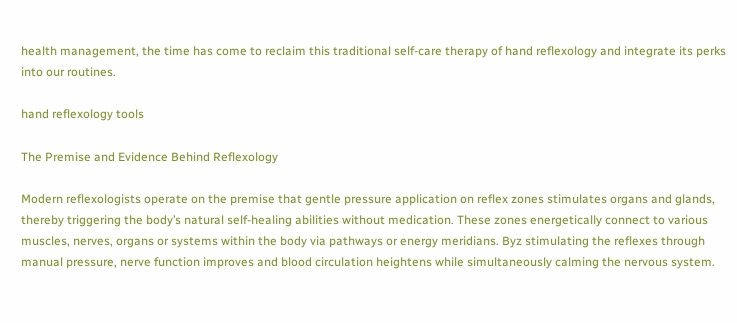health management, the time has come to reclaim this traditional self-care therapy of hand reflexology and integrate its perks into our routines.

hand reflexology tools

The Premise and Evidence Behind Reflexology

Modern reflexologists operate on the premise that gentle pressure application on reflex zones stimulates organs and glands, thereby triggering the body’s natural self-healing abilities without medication. These zones energetically connect to various muscles, nerves, organs or systems within the body via pathways or energy meridians. Byz stimulating the reflexes through manual pressure, nerve function improves and blood circulation heightens while simultaneously calming the nervous system.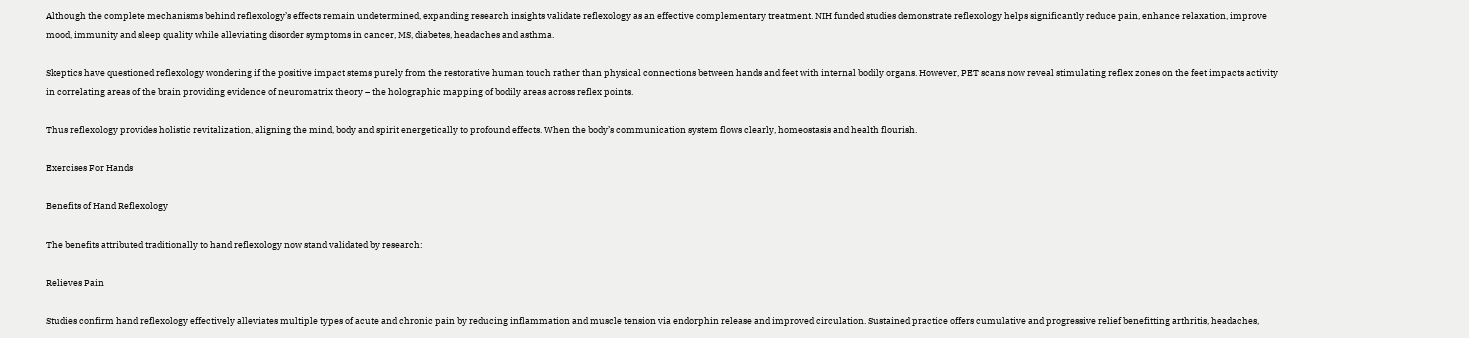Although the complete mechanisms behind reflexology’s effects remain undetermined, expanding research insights validate reflexology as an effective complementary treatment. NIH funded studies demonstrate reflexology helps significantly reduce pain, enhance relaxation, improve mood, immunity and sleep quality while alleviating disorder symptoms in cancer, MS, diabetes, headaches and asthma.

Skeptics have questioned reflexology wondering if the positive impact stems purely from the restorative human touch rather than physical connections between hands and feet with internal bodily organs. However, PET scans now reveal stimulating reflex zones on the feet impacts activity in correlating areas of the brain providing evidence of neuromatrix theory – the holographic mapping of bodily areas across reflex points.

Thus reflexology provides holistic revitalization, aligning the mind, body and spirit energetically to profound effects. When the body’s communication system flows clearly, homeostasis and health flourish.

Exercises For Hands

Benefits of Hand Reflexology

The benefits attributed traditionally to hand reflexology now stand validated by research:

Relieves Pain

Studies confirm hand reflexology effectively alleviates multiple types of acute and chronic pain by reducing inflammation and muscle tension via endorphin release and improved circulation. Sustained practice offers cumulative and progressive relief benefitting arthritis, headaches,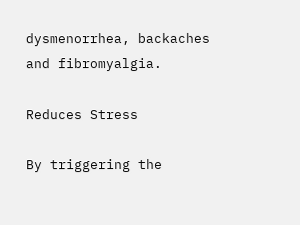dysmenorrhea, backaches and fibromyalgia.

Reduces Stress

By triggering the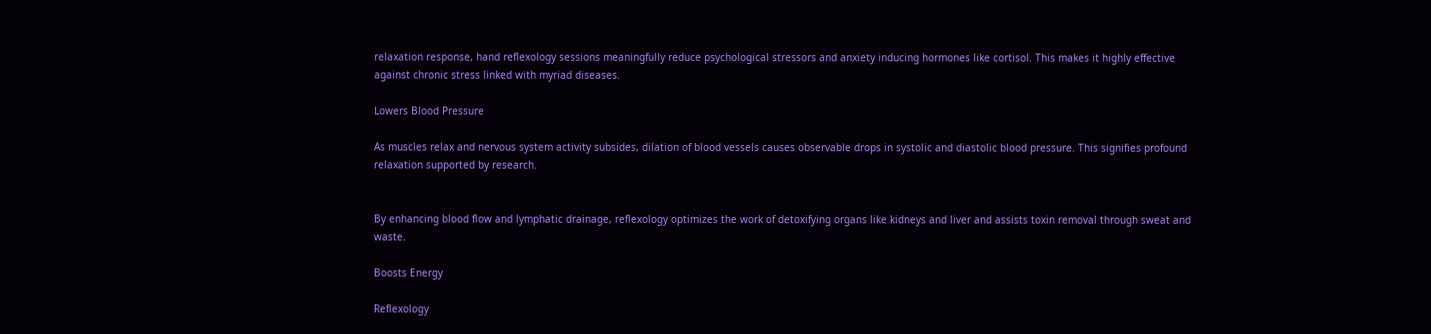relaxation response, hand reflexology sessions meaningfully reduce psychological stressors and anxiety inducing hormones like cortisol. This makes it highly effective against chronic stress linked with myriad diseases.

Lowers Blood Pressure

As muscles relax and nervous system activity subsides, dilation of blood vessels causes observable drops in systolic and diastolic blood pressure. This signifies profound relaxation supported by research.


By enhancing blood flow and lymphatic drainage, reflexology optimizes the work of detoxifying organs like kidneys and liver and assists toxin removal through sweat and waste.

Boosts Energy

Reflexology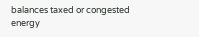balances taxed or congested energy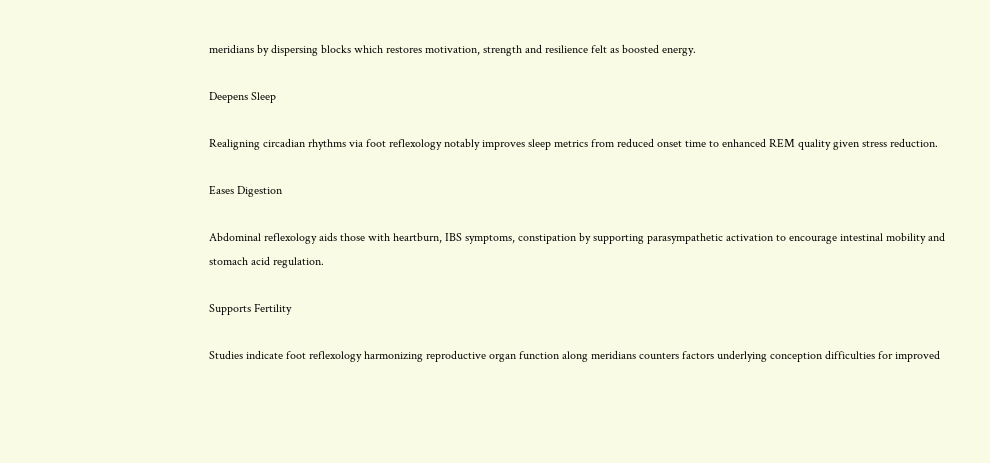meridians by dispersing blocks which restores motivation, strength and resilience felt as boosted energy.

Deepens Sleep

Realigning circadian rhythms via foot reflexology notably improves sleep metrics from reduced onset time to enhanced REM quality given stress reduction.

Eases Digestion

Abdominal reflexology aids those with heartburn, IBS symptoms, constipation by supporting parasympathetic activation to encourage intestinal mobility and stomach acid regulation.

Supports Fertility

Studies indicate foot reflexology harmonizing reproductive organ function along meridians counters factors underlying conception difficulties for improved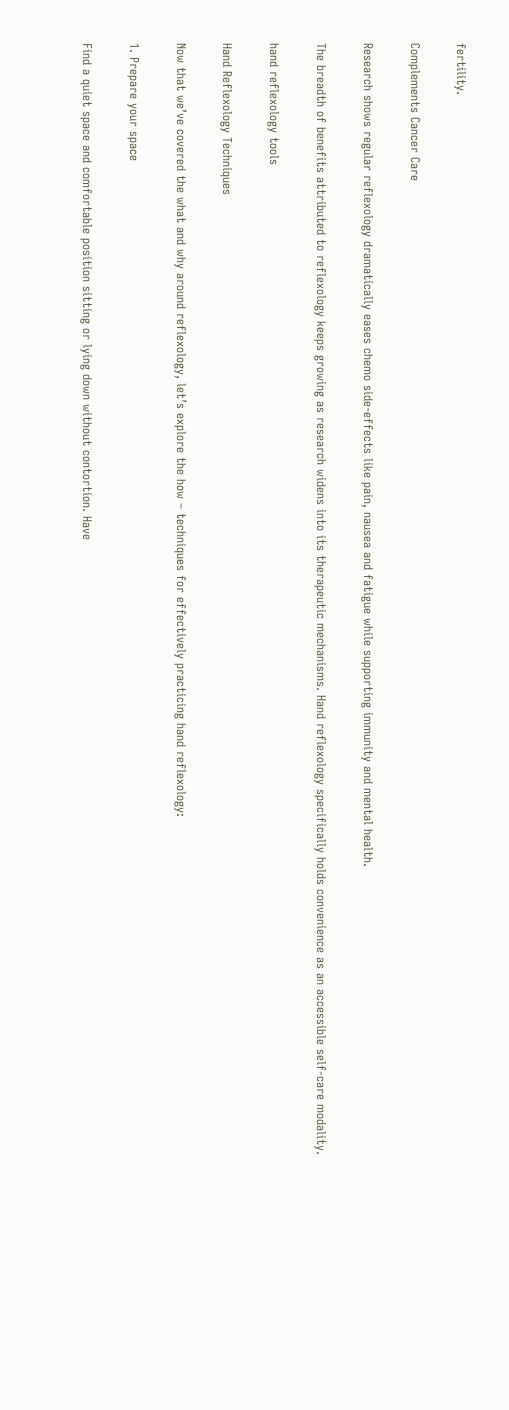fertility.

Complements Cancer Care

Research shows regular reflexology dramatically eases chemo side-effects like pain, nausea and fatigue while supporting immunity and mental health.

The breadth of benefits attributed to reflexology keeps growing as research widens into its therapeutic mechanisms. Hand reflexology specifically holds convenience as an accessible self-care modality.

hand reflexology tools

Hand Reflexology Techniques

Now that we’ve covered the what and why around reflexology, let’s explore the how – techniques for effectively practicing hand reflexology:

1. Prepare your space

Find a quiet space and comfortable position sitting or lying down without contortion. Have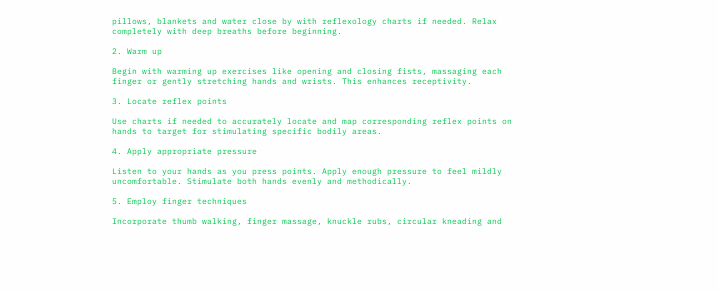pillows, blankets and water close by with reflexology charts if needed. Relax completely with deep breaths before beginning.

2. Warm up

Begin with warming up exercises like opening and closing fists, massaging each finger or gently stretching hands and wrists. This enhances receptivity.

3. Locate reflex points

Use charts if needed to accurately locate and map corresponding reflex points on hands to target for stimulating specific bodily areas.

4. Apply appropriate pressure

Listen to your hands as you press points. Apply enough pressure to feel mildly uncomfortable. Stimulate both hands evenly and methodically.

5. Employ finger techniques

Incorporate thumb walking, finger massage, knuckle rubs, circular kneading and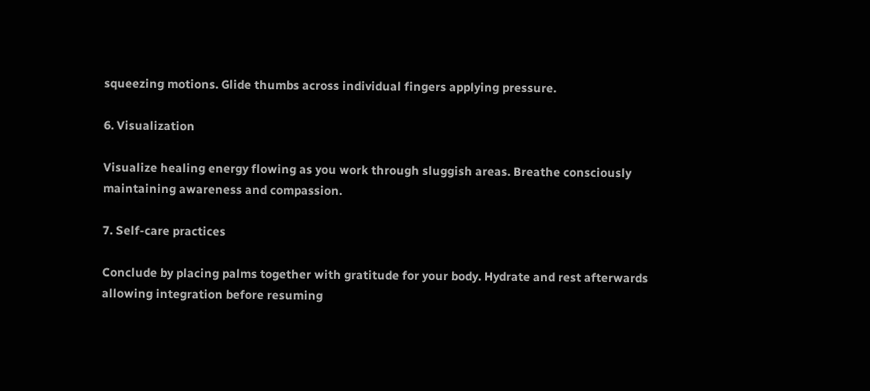squeezing motions. Glide thumbs across individual fingers applying pressure.

6. Visualization

Visualize healing energy flowing as you work through sluggish areas. Breathe consciously maintaining awareness and compassion.

7. Self-care practices

Conclude by placing palms together with gratitude for your body. Hydrate and rest afterwards allowing integration before resuming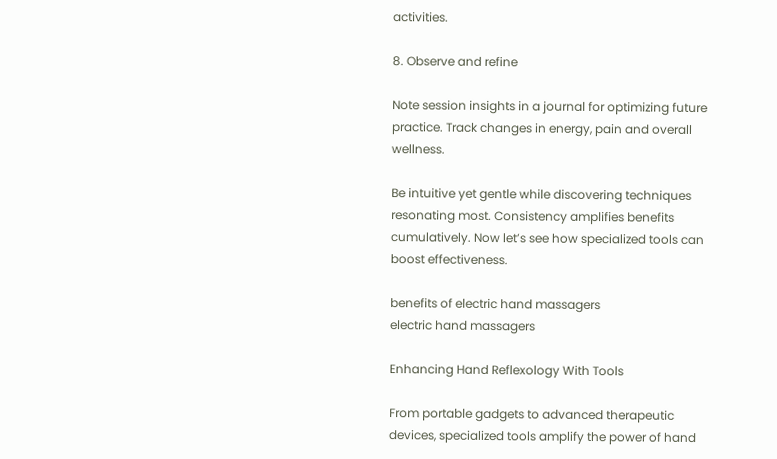activities.

8. Observe and refine

Note session insights in a journal for optimizing future practice. Track changes in energy, pain and overall wellness.

Be intuitive yet gentle while discovering techniques resonating most. Consistency amplifies benefits cumulatively. Now let’s see how specialized tools can boost effectiveness.

benefits of electric hand massagers
electric hand massagers

Enhancing Hand Reflexology With Tools

From portable gadgets to advanced therapeutic devices, specialized tools amplify the power of hand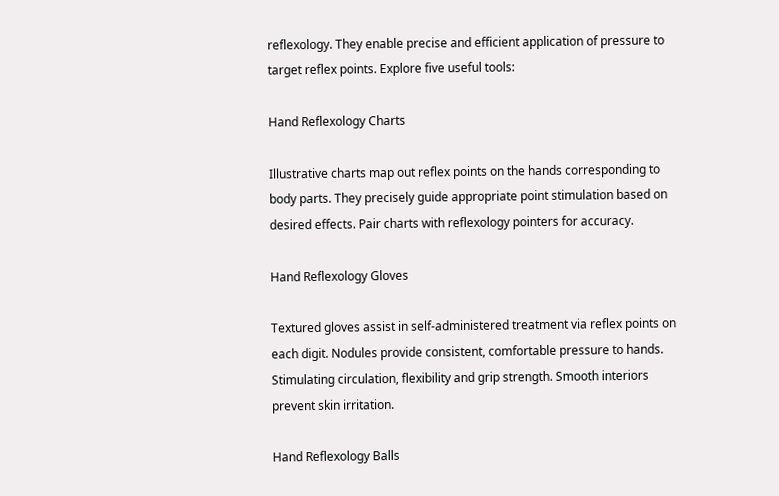reflexology. They enable precise and efficient application of pressure to target reflex points. Explore five useful tools:

Hand Reflexology Charts

Illustrative charts map out reflex points on the hands corresponding to body parts. They precisely guide appropriate point stimulation based on desired effects. Pair charts with reflexology pointers for accuracy.

Hand Reflexology Gloves

Textured gloves assist in self-administered treatment via reflex points on each digit. Nodules provide consistent, comfortable pressure to hands. Stimulating circulation, flexibility and grip strength. Smooth interiors prevent skin irritation.

Hand Reflexology Balls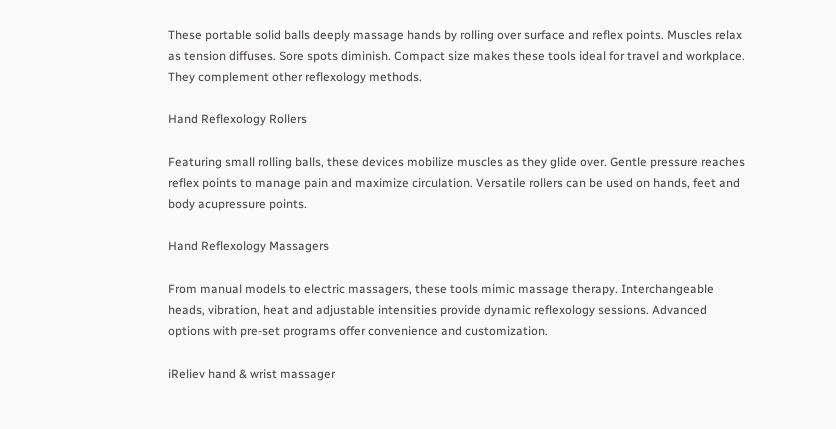These portable solid balls deeply massage hands by rolling over surface and reflex points. Muscles relax as tension diffuses. Sore spots diminish. Compact size makes these tools ideal for travel and workplace. They complement other reflexology methods.

Hand Reflexology Rollers

Featuring small rolling balls, these devices mobilize muscles as they glide over. Gentle pressure reaches reflex points to manage pain and maximize circulation. Versatile rollers can be used on hands, feet and body acupressure points.

Hand Reflexology Massagers

From manual models to electric massagers, these tools mimic massage therapy. Interchangeable heads, vibration, heat and adjustable intensities provide dynamic reflexology sessions. Advanced options with pre-set programs offer convenience and customization.

iReliev hand & wrist massager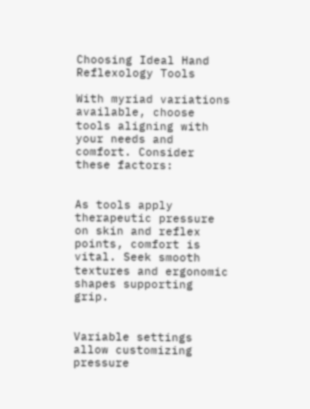Choosing Ideal Hand Reflexology Tools

With myriad variations available, choose tools aligning with your needs and comfort. Consider these factors:


As tools apply therapeutic pressure on skin and reflex points, comfort is vital. Seek smooth textures and ergonomic shapes supporting grip.


Variable settings allow customizing pressure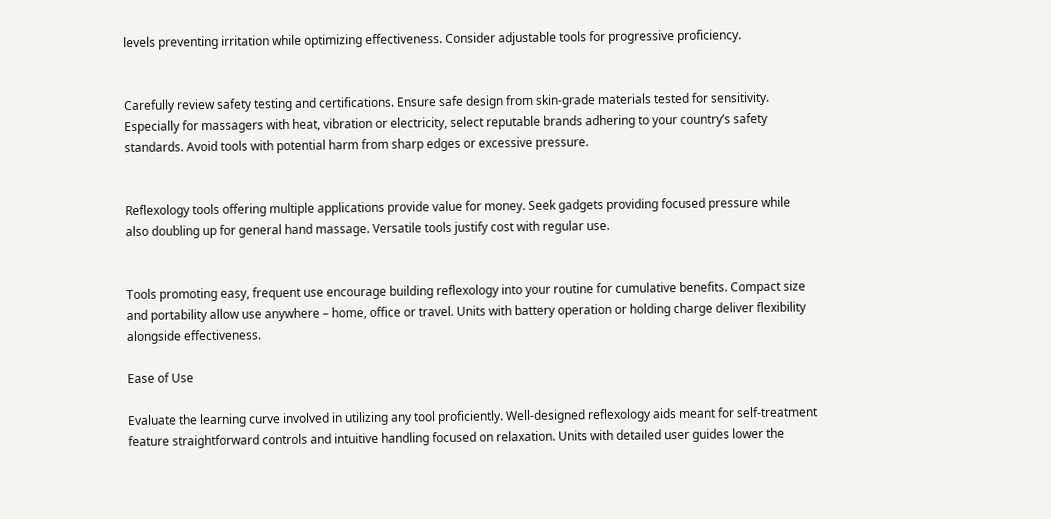levels preventing irritation while optimizing effectiveness. Consider adjustable tools for progressive proficiency.


Carefully review safety testing and certifications. Ensure safe design from skin-grade materials tested for sensitivity. Especially for massagers with heat, vibration or electricity, select reputable brands adhering to your country’s safety standards. Avoid tools with potential harm from sharp edges or excessive pressure.


Reflexology tools offering multiple applications provide value for money. Seek gadgets providing focused pressure while also doubling up for general hand massage. Versatile tools justify cost with regular use.


Tools promoting easy, frequent use encourage building reflexology into your routine for cumulative benefits. Compact size and portability allow use anywhere – home, office or travel. Units with battery operation or holding charge deliver flexibility alongside effectiveness.

Ease of Use

Evaluate the learning curve involved in utilizing any tool proficiently. Well-designed reflexology aids meant for self-treatment feature straightforward controls and intuitive handling focused on relaxation. Units with detailed user guides lower the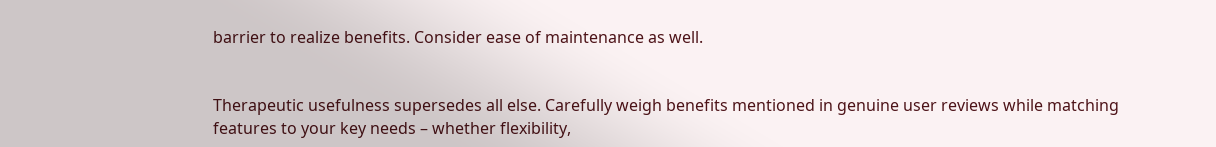barrier to realize benefits. Consider ease of maintenance as well.


Therapeutic usefulness supersedes all else. Carefully weigh benefits mentioned in genuine user reviews while matching features to your key needs – whether flexibility,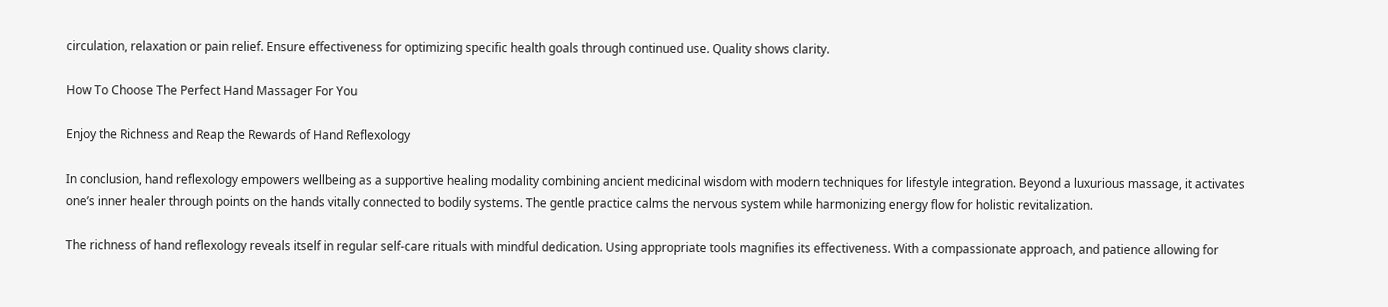circulation, relaxation or pain relief. Ensure effectiveness for optimizing specific health goals through continued use. Quality shows clarity.

How To Choose The Perfect Hand Massager For You

Enjoy the Richness and Reap the Rewards of Hand Reflexology

In conclusion, hand reflexology empowers wellbeing as a supportive healing modality combining ancient medicinal wisdom with modern techniques for lifestyle integration. Beyond a luxurious massage, it activates one’s inner healer through points on the hands vitally connected to bodily systems. The gentle practice calms the nervous system while harmonizing energy flow for holistic revitalization.

The richness of hand reflexology reveals itself in regular self-care rituals with mindful dedication. Using appropriate tools magnifies its effectiveness. With a compassionate approach, and patience allowing for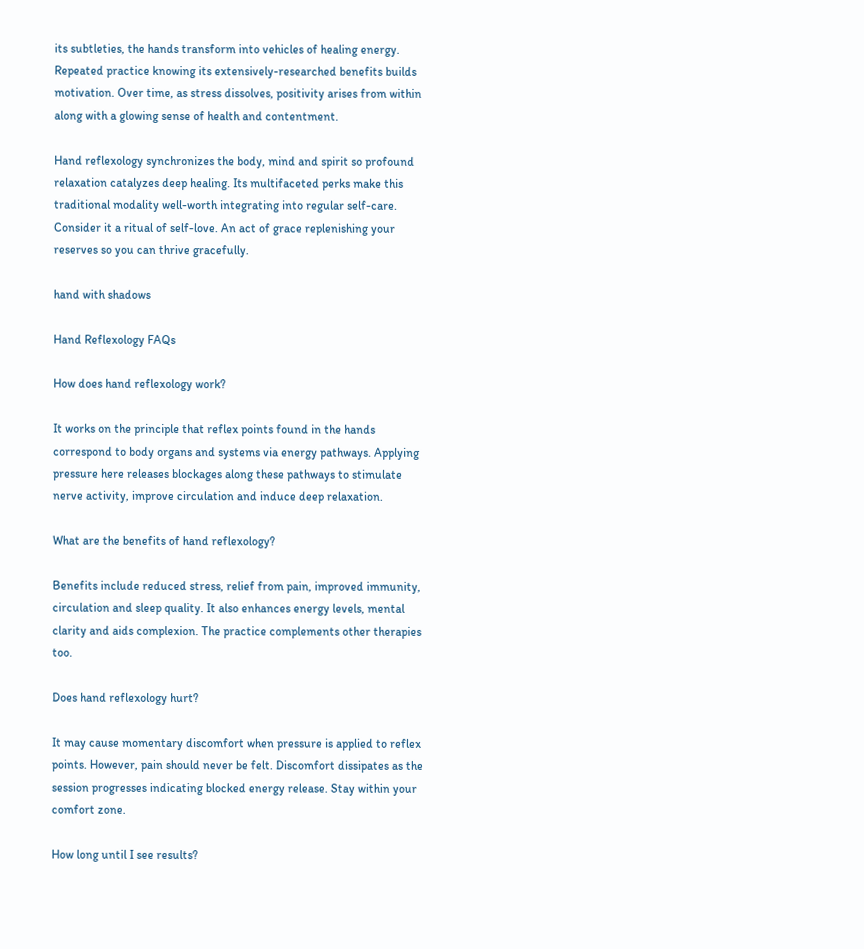its subtleties, the hands transform into vehicles of healing energy. Repeated practice knowing its extensively-researched benefits builds motivation. Over time, as stress dissolves, positivity arises from within along with a glowing sense of health and contentment.

Hand reflexology synchronizes the body, mind and spirit so profound relaxation catalyzes deep healing. Its multifaceted perks make this traditional modality well-worth integrating into regular self-care. Consider it a ritual of self-love. An act of grace replenishing your reserves so you can thrive gracefully.

hand with shadows

Hand Reflexology FAQs

How does hand reflexology work?

It works on the principle that reflex points found in the hands correspond to body organs and systems via energy pathways. Applying pressure here releases blockages along these pathways to stimulate nerve activity, improve circulation and induce deep relaxation.

What are the benefits of hand reflexology?

Benefits include reduced stress, relief from pain, improved immunity, circulation and sleep quality. It also enhances energy levels, mental clarity and aids complexion. The practice complements other therapies too.

Does hand reflexology hurt?

It may cause momentary discomfort when pressure is applied to reflex points. However, pain should never be felt. Discomfort dissipates as the session progresses indicating blocked energy release. Stay within your comfort zone.

How long until I see results?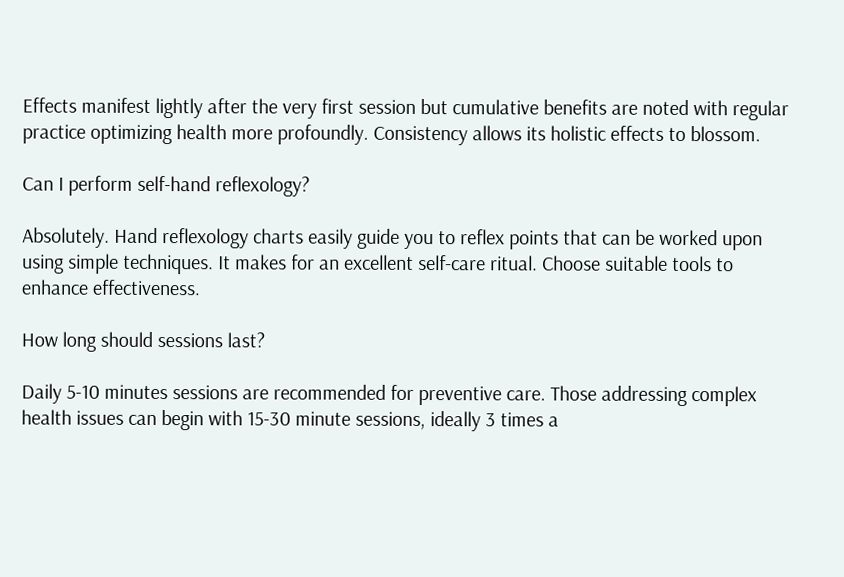Effects manifest lightly after the very first session but cumulative benefits are noted with regular practice optimizing health more profoundly. Consistency allows its holistic effects to blossom.

Can I perform self-hand reflexology?

Absolutely. Hand reflexology charts easily guide you to reflex points that can be worked upon using simple techniques. It makes for an excellent self-care ritual. Choose suitable tools to enhance effectiveness.

How long should sessions last?

Daily 5-10 minutes sessions are recommended for preventive care. Those addressing complex health issues can begin with 15-30 minute sessions, ideally 3 times a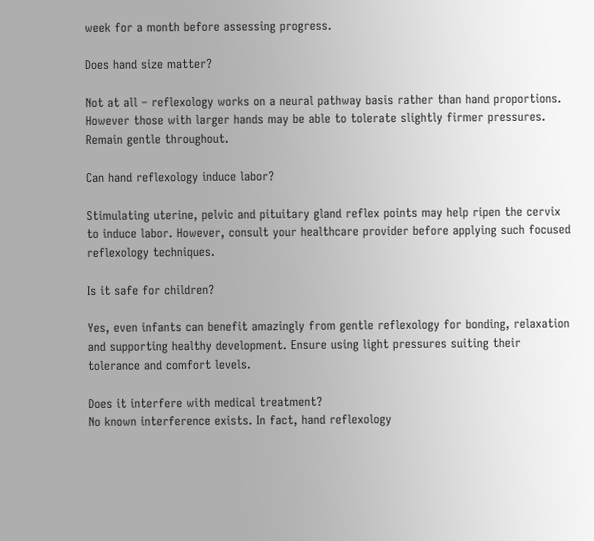week for a month before assessing progress.

Does hand size matter?

Not at all – reflexology works on a neural pathway basis rather than hand proportions. However those with larger hands may be able to tolerate slightly firmer pressures. Remain gentle throughout.

Can hand reflexology induce labor?

Stimulating uterine, pelvic and pituitary gland reflex points may help ripen the cervix to induce labor. However, consult your healthcare provider before applying such focused reflexology techniques.

Is it safe for children?

Yes, even infants can benefit amazingly from gentle reflexology for bonding, relaxation and supporting healthy development. Ensure using light pressures suiting their tolerance and comfort levels.

Does it interfere with medical treatment?
No known interference exists. In fact, hand reflexology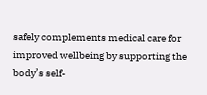safely complements medical care for improved wellbeing by supporting the body’s self-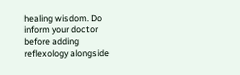healing wisdom. Do inform your doctor before adding reflexology alongside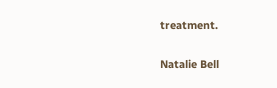treatment.

Natalie Bell